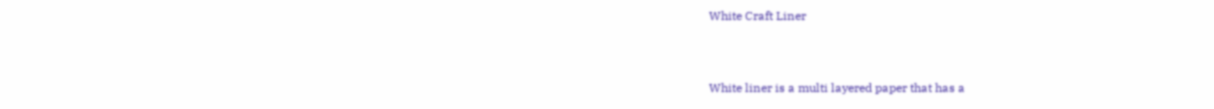White Craft Liner


White liner is a multi layered paper that has a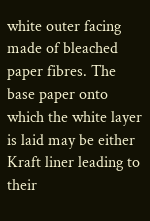white outer facing made of bleached paper fibres. The base paper onto which the white layer is laid may be either Kraft liner leading to their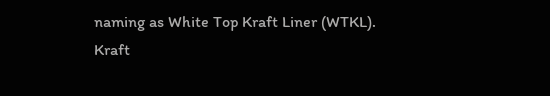naming as White Top Kraft Liner (WTKL).
Kraft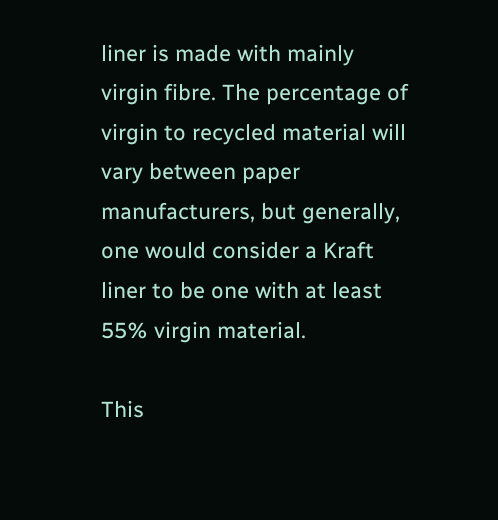liner is made with mainly virgin fibre. The percentage of virgin to recycled material will vary between paper manufacturers, but generally, one would consider a Kraft liner to be one with at least 55% virgin material.

This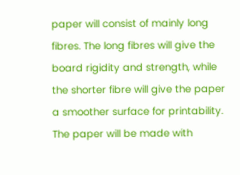paper will consist of mainly long fibres. The long fibres will give the board rigidity and strength, while the shorter fibre will give the paper a smoother surface for printability. The paper will be made with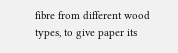fibre from different wood types, to give paper its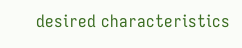desired characteristics